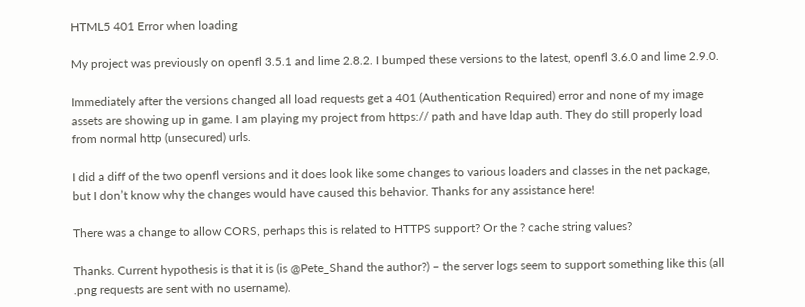HTML5 401 Error when loading

My project was previously on openfl 3.5.1 and lime 2.8.2. I bumped these versions to the latest, openfl 3.6.0 and lime 2.9.0.

Immediately after the versions changed all load requests get a 401 (Authentication Required) error and none of my image assets are showing up in game. I am playing my project from https:// path and have ldap auth. They do still properly load from normal http (unsecured) urls.

I did a diff of the two openfl versions and it does look like some changes to various loaders and classes in the net package, but I don’t know why the changes would have caused this behavior. Thanks for any assistance here!

There was a change to allow CORS, perhaps this is related to HTTPS support? Or the ? cache string values?

Thanks. Current hypothesis is that it is (is @Pete_Shand the author?) – the server logs seem to support something like this (all .png requests are sent with no username).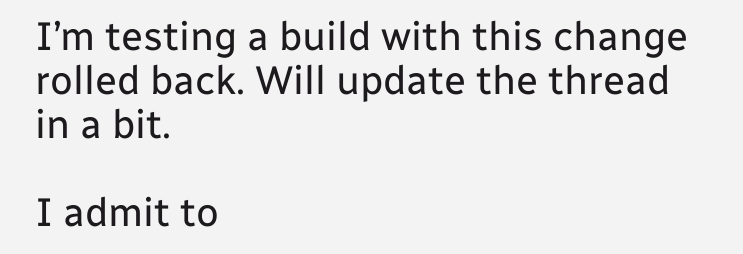I’m testing a build with this change rolled back. Will update the thread in a bit.

I admit to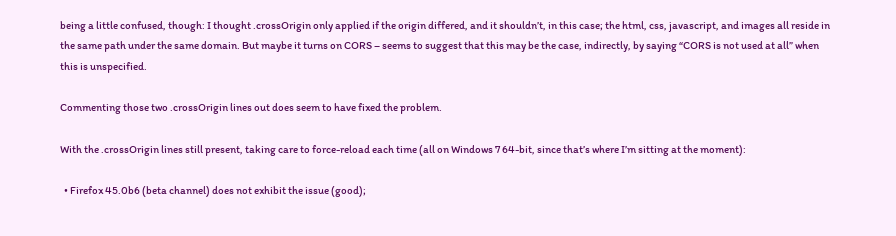being a little confused, though: I thought .crossOrigin only applied if the origin differed, and it shouldn’t, in this case; the html, css, javascript, and images all reside in the same path under the same domain. But maybe it turns on CORS – seems to suggest that this may be the case, indirectly, by saying “CORS is not used at all” when this is unspecified.

Commenting those two .crossOrigin lines out does seem to have fixed the problem.

With the .crossOrigin lines still present, taking care to force-reload each time (all on Windows 7 64-bit, since that’s where I’m sitting at the moment):

  • Firefox 45.0b6 (beta channel) does not exhibit the issue (good);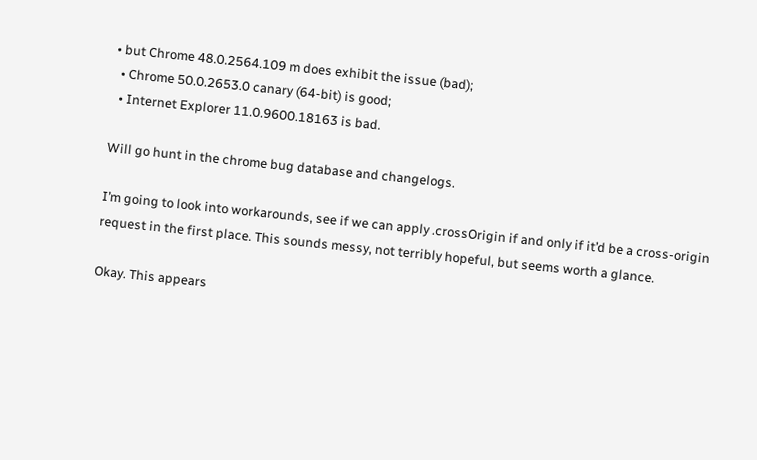• but Chrome 48.0.2564.109 m does exhibit the issue (bad);
  • Chrome 50.0.2653.0 canary (64-bit) is good;
  • Internet Explorer 11.0.9600.18163 is bad.

Will go hunt in the chrome bug database and changelogs.

I’m going to look into workarounds, see if we can apply .crossOrigin if and only if it’d be a cross-origin request in the first place. This sounds messy, not terribly hopeful, but seems worth a glance.

Okay. This appears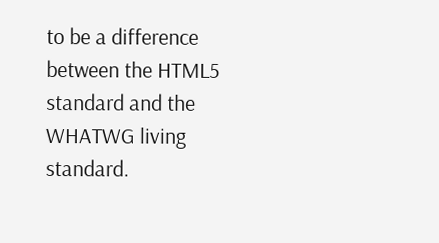to be a difference between the HTML5 standard and the WHATWG living standard.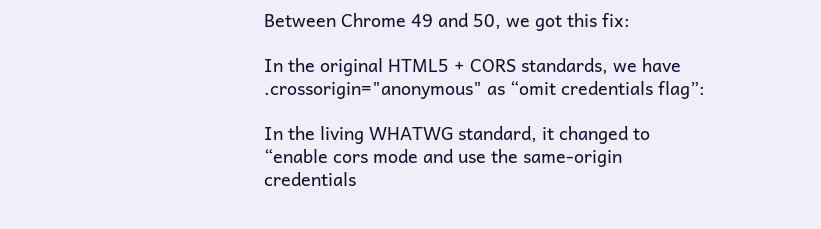Between Chrome 49 and 50, we got this fix:

In the original HTML5 + CORS standards, we have .crossorigin="anonymous" as “omit credentials flag”:

In the living WHATWG standard, it changed to “enable cors mode and use the same-origin credentials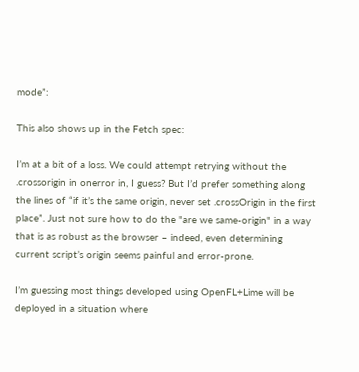mode”:

This also shows up in the Fetch spec:

I’m at a bit of a loss. We could attempt retrying without the .crossorigin in onerror in, I guess? But I’d prefer something along the lines of “if it’s the same origin, never set .crossOrigin in the first place”. Just not sure how to do the "are we same-origin" in a way that is as robust as the browser – indeed, even determining current script’s origin seems painful and error-prone.

I’m guessing most things developed using OpenFL+Lime will be deployed in a situation where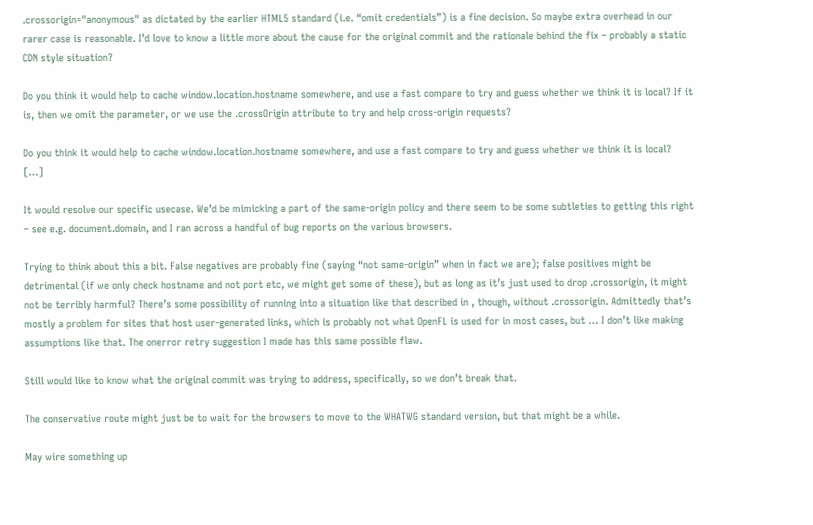.crossorigin="anonymous" as dictated by the earlier HTML5 standard (i.e. “omit credentials”) is a fine decision. So maybe extra overhead in our rarer case is reasonable. I’d love to know a little more about the cause for the original commit and the rationale behind the fix – probably a static CDN style situation?

Do you think it would help to cache window.location.hostname somewhere, and use a fast compare to try and guess whether we think it is local? If it is, then we omit the parameter, or we use the .crossOrigin attribute to try and help cross-origin requests?

Do you think it would help to cache window.location.hostname somewhere, and use a fast compare to try and guess whether we think it is local? […]

It would resolve our specific usecase. We’d be mimicking a part of the same-origin policy and there seem to be some subtleties to getting this right – see e.g. document.domain, and I ran across a handful of bug reports on the various browsers.

Trying to think about this a bit. False negatives are probably fine (saying “not same-origin” when in fact we are); false positives might be detrimental (if we only check hostname and not port etc, we might get some of these), but as long as it’s just used to drop .crossorigin, it might not be terribly harmful? There’s some possibility of running into a situation like that described in , though, without .crossorigin. Admittedly that’s mostly a problem for sites that host user-generated links, which is probably not what OpenFL is used for in most cases, but … I don’t like making assumptions like that. The onerror retry suggestion I made has this same possible flaw.

Still would like to know what the original commit was trying to address, specifically, so we don’t break that.

The conservative route might just be to wait for the browsers to move to the WHATWG standard version, but that might be a while.

May wire something up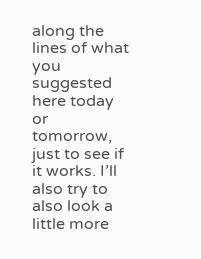along the lines of what you suggested here today or tomorrow, just to see if it works. I’ll also try to also look a little more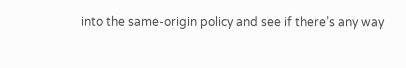into the same-origin policy and see if there’s any way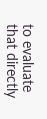to evaluate that directly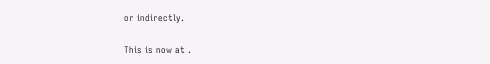or indirectly.

This is now at .